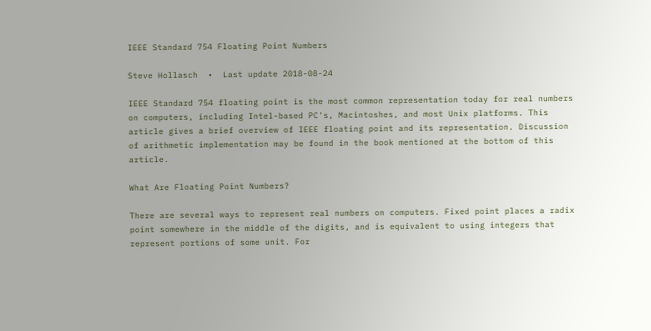IEEE Standard 754 Floating Point Numbers

Steve Hollasch  •  Last update 2018-08-24

IEEE Standard 754 floating point is the most common representation today for real numbers on computers, including Intel-based PC's, Macintoshes, and most Unix platforms. This article gives a brief overview of IEEE floating point and its representation. Discussion of arithmetic implementation may be found in the book mentioned at the bottom of this article.

What Are Floating Point Numbers?

There are several ways to represent real numbers on computers. Fixed point places a radix point somewhere in the middle of the digits, and is equivalent to using integers that represent portions of some unit. For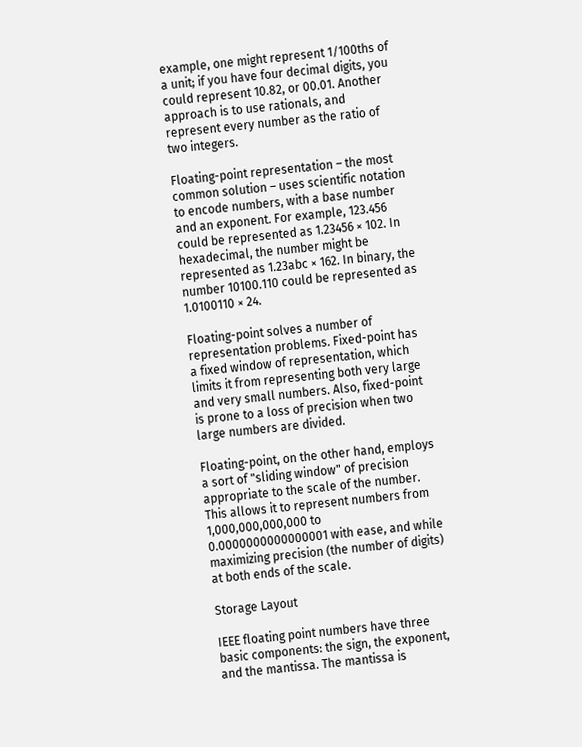example, one might represent 1/100ths of a unit; if you have four decimal digits, you could represent 10.82, or 00.01. Another approach is to use rationals, and represent every number as the ratio of two integers.

Floating-point representation – the most common solution – uses scientific notation to encode numbers, with a base number and an exponent. For example, 123.456 could be represented as 1.23456 × 102. In hexadecimal, the number might be represented as 1.23abc × 162. In binary, the number 10100.110 could be represented as 1.0100110 × 24.

Floating-point solves a number of representation problems. Fixed-point has a fixed window of representation, which limits it from representing both very large and very small numbers. Also, fixed-point is prone to a loss of precision when two large numbers are divided.

Floating-point, on the other hand, employs a sort of "sliding window" of precision appropriate to the scale of the number. This allows it to represent numbers from 1,000,000,000,000 to 0.0000000000000001 with ease, and while maximizing precision (the number of digits) at both ends of the scale.

Storage Layout

IEEE floating point numbers have three basic components: the sign, the exponent, and the mantissa. The mantissa is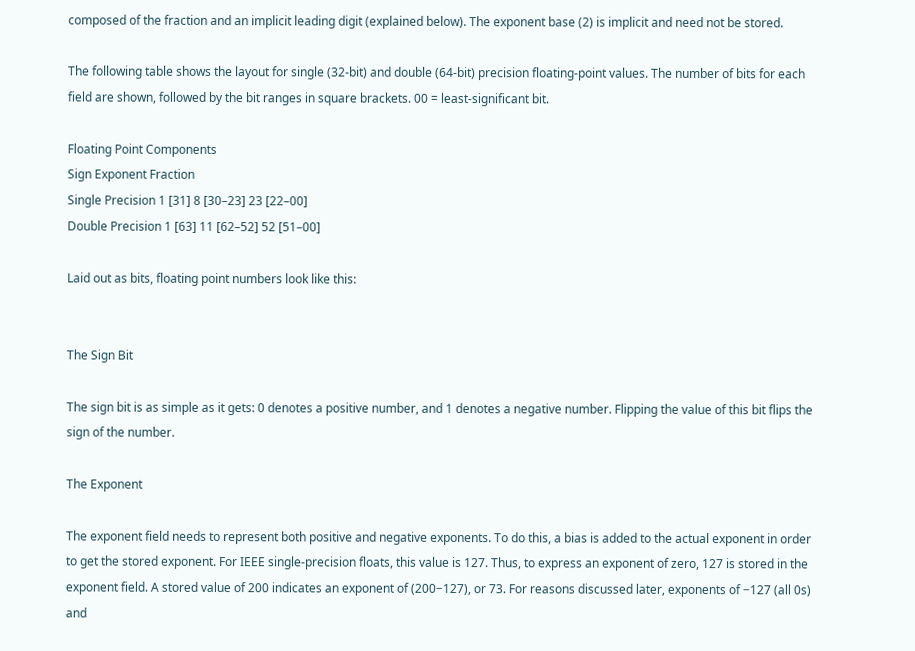composed of the fraction and an implicit leading digit (explained below). The exponent base (2) is implicit and need not be stored.

The following table shows the layout for single (32-bit) and double (64-bit) precision floating-point values. The number of bits for each field are shown, followed by the bit ranges in square brackets. 00 = least-significant bit.

Floating Point Components
Sign Exponent Fraction
Single Precision 1 [31] 8 [30–23] 23 [22–00]
Double Precision 1 [63] 11 [62–52] 52 [51–00]

Laid out as bits, floating point numbers look like this:


The Sign Bit

The sign bit is as simple as it gets: 0 denotes a positive number, and 1 denotes a negative number. Flipping the value of this bit flips the sign of the number.

The Exponent

The exponent field needs to represent both positive and negative exponents. To do this, a bias is added to the actual exponent in order to get the stored exponent. For IEEE single-precision floats, this value is 127. Thus, to express an exponent of zero, 127 is stored in the exponent field. A stored value of 200 indicates an exponent of (200−127), or 73. For reasons discussed later, exponents of −127 (all 0s) and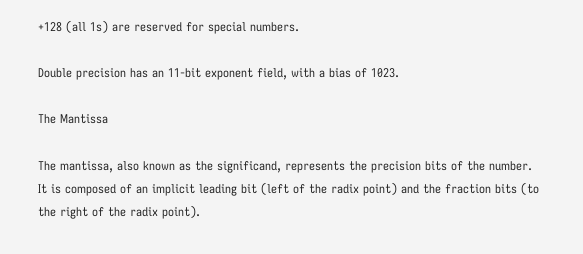+128 (all 1s) are reserved for special numbers.

Double precision has an 11-bit exponent field, with a bias of 1023.

The Mantissa

The mantissa, also known as the significand, represents the precision bits of the number. It is composed of an implicit leading bit (left of the radix point) and the fraction bits (to the right of the radix point).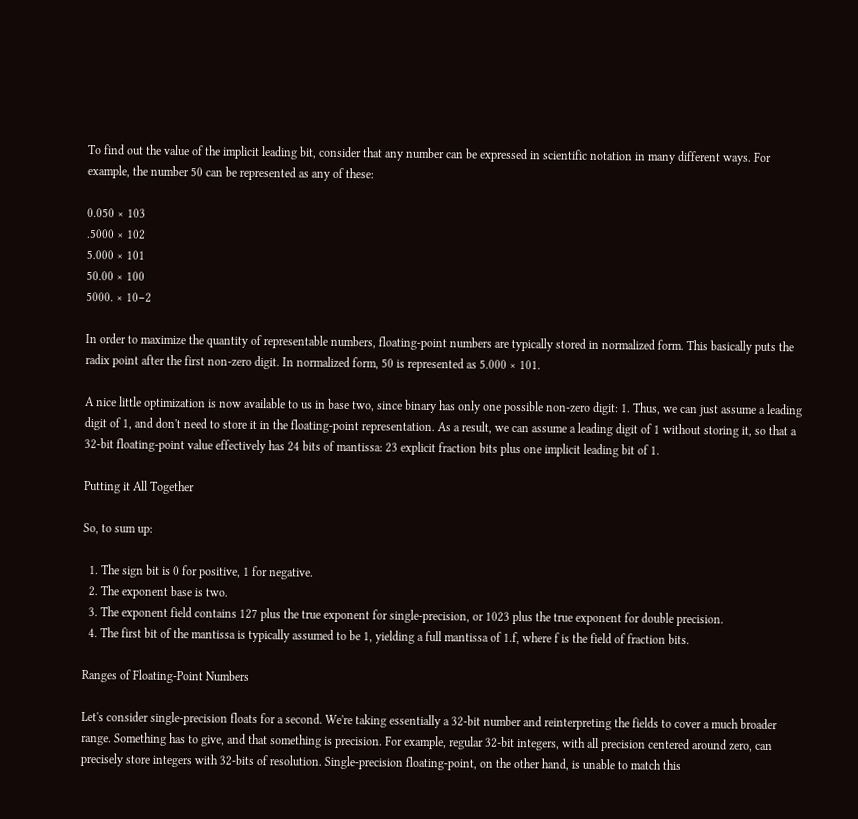To find out the value of the implicit leading bit, consider that any number can be expressed in scientific notation in many different ways. For example, the number 50 can be represented as any of these:

0.050 × 103
.5000 × 102
5.000 × 101
50.00 × 100
5000. × 10−2

In order to maximize the quantity of representable numbers, floating-point numbers are typically stored in normalized form. This basically puts the radix point after the first non-zero digit. In normalized form, 50 is represented as 5.000 × 101.

A nice little optimization is now available to us in base two, since binary has only one possible non-zero digit: 1. Thus, we can just assume a leading digit of 1, and don't need to store it in the floating-point representation. As a result, we can assume a leading digit of 1 without storing it, so that a 32-bit floating-point value effectively has 24 bits of mantissa: 23 explicit fraction bits plus one implicit leading bit of 1.

Putting it All Together

So, to sum up:

  1. The sign bit is 0 for positive, 1 for negative.
  2. The exponent base is two.
  3. The exponent field contains 127 plus the true exponent for single-precision, or 1023 plus the true exponent for double precision.
  4. The first bit of the mantissa is typically assumed to be 1, yielding a full mantissa of 1.f, where f is the field of fraction bits.

Ranges of Floating-Point Numbers

Let's consider single-precision floats for a second. We're taking essentially a 32-bit number and reinterpreting the fields to cover a much broader range. Something has to give, and that something is precision. For example, regular 32-bit integers, with all precision centered around zero, can precisely store integers with 32-bits of resolution. Single-precision floating-point, on the other hand, is unable to match this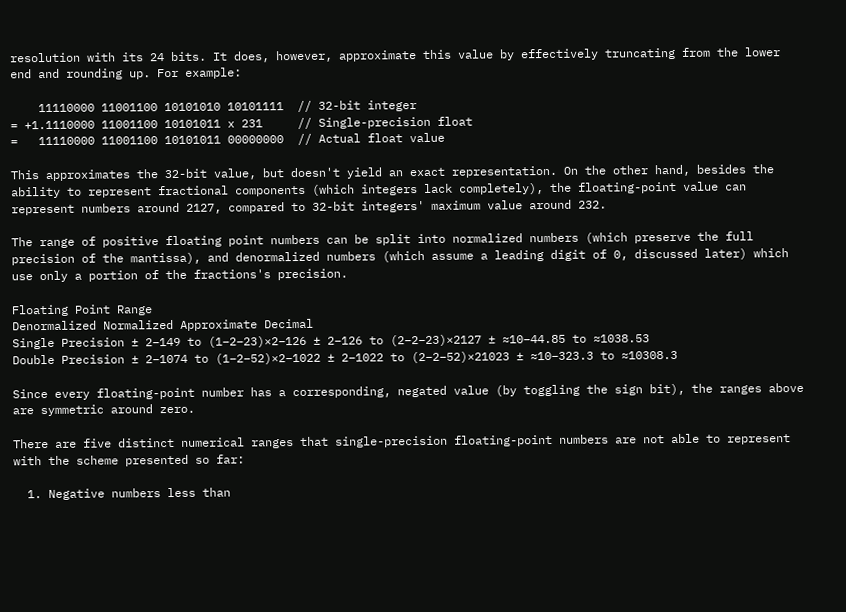resolution with its 24 bits. It does, however, approximate this value by effectively truncating from the lower end and rounding up. For example:

    11110000 11001100 10101010 10101111  // 32-bit integer
= +1.1110000 11001100 10101011 x 231     // Single-precision float
=   11110000 11001100 10101011 00000000  // Actual float value

This approximates the 32-bit value, but doesn't yield an exact representation. On the other hand, besides the ability to represent fractional components (which integers lack completely), the floating-point value can represent numbers around 2127, compared to 32-bit integers' maximum value around 232.

The range of positive floating point numbers can be split into normalized numbers (which preserve the full precision of the mantissa), and denormalized numbers (which assume a leading digit of 0, discussed later) which use only a portion of the fractions's precision.

Floating Point Range
Denormalized Normalized Approximate Decimal
Single Precision ± 2−149 to (1−2−23)×2−126 ± 2−126 to (2−2−23)×2127 ± ≈10−44.85 to ≈1038.53
Double Precision ± 2−1074 to (1−2−52)×2−1022 ± 2−1022 to (2−2−52)×21023 ± ≈10−323.3 to ≈10308.3

Since every floating-point number has a corresponding, negated value (by toggling the sign bit), the ranges above are symmetric around zero.

There are five distinct numerical ranges that single-precision floating-point numbers are not able to represent with the scheme presented so far:

  1. Negative numbers less than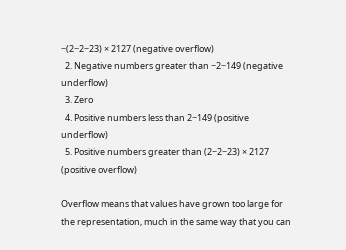−(2−2−23) × 2127 (negative overflow)
  2. Negative numbers greater than −2−149 (negative underflow)
  3. Zero
  4. Positive numbers less than 2−149 (positive underflow)
  5. Positive numbers greater than (2−2−23) × 2127 (positive overflow)

Overflow means that values have grown too large for the representation, much in the same way that you can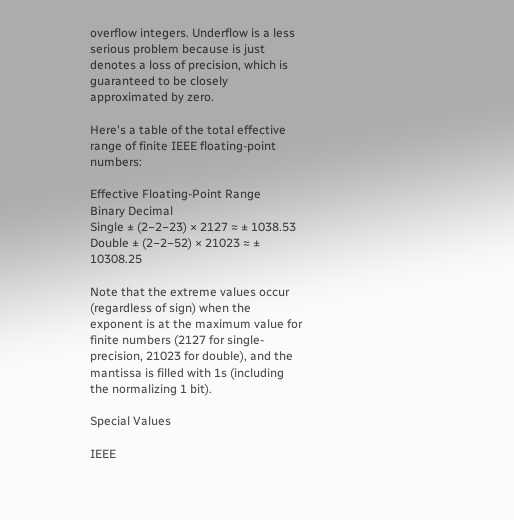overflow integers. Underflow is a less serious problem because is just denotes a loss of precision, which is guaranteed to be closely approximated by zero.

Here's a table of the total effective range of finite IEEE floating-point numbers:

Effective Floating-Point Range
Binary Decimal
Single ± (2−2−23) × 2127 ≈ ± 1038.53
Double ± (2−2−52) × 21023 ≈ ± 10308.25

Note that the extreme values occur (regardless of sign) when the exponent is at the maximum value for finite numbers (2127 for single-precision, 21023 for double), and the mantissa is filled with 1s (including the normalizing 1 bit).

Special Values

IEEE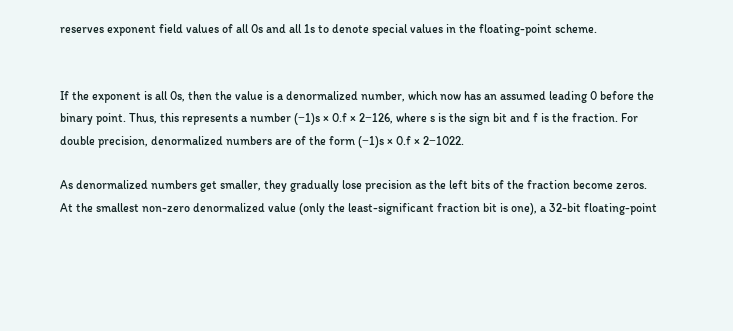reserves exponent field values of all 0s and all 1s to denote special values in the floating-point scheme.


If the exponent is all 0s, then the value is a denormalized number, which now has an assumed leading 0 before the binary point. Thus, this represents a number (−1)s × 0.f × 2−126, where s is the sign bit and f is the fraction. For double precision, denormalized numbers are of the form (−1)s × 0.f × 2−1022.

As denormalized numbers get smaller, they gradually lose precision as the left bits of the fraction become zeros. At the smallest non-zero denormalized value (only the least-significant fraction bit is one), a 32-bit floating-point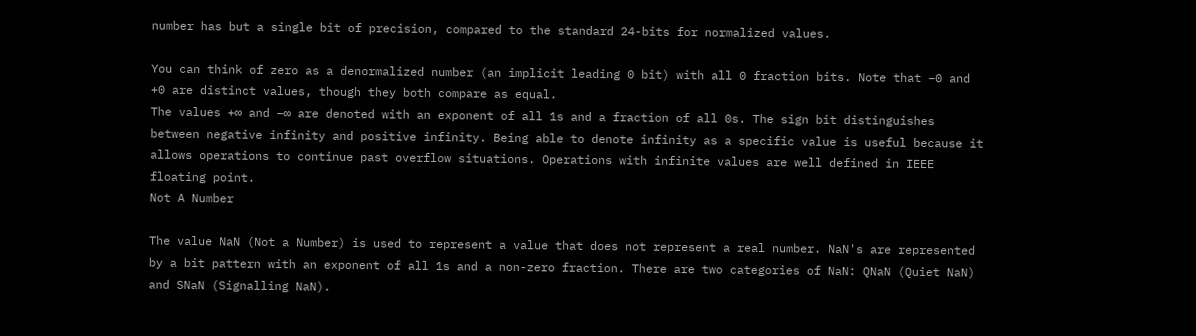number has but a single bit of precision, compared to the standard 24-bits for normalized values.

You can think of zero as a denormalized number (an implicit leading 0 bit) with all 0 fraction bits. Note that −0 and +0 are distinct values, though they both compare as equal.
The values +∞ and −∞ are denoted with an exponent of all 1s and a fraction of all 0s. The sign bit distinguishes between negative infinity and positive infinity. Being able to denote infinity as a specific value is useful because it allows operations to continue past overflow situations. Operations with infinite values are well defined in IEEE floating point.
Not A Number

The value NaN (Not a Number) is used to represent a value that does not represent a real number. NaN's are represented by a bit pattern with an exponent of all 1s and a non-zero fraction. There are two categories of NaN: QNaN (Quiet NaN) and SNaN (Signalling NaN).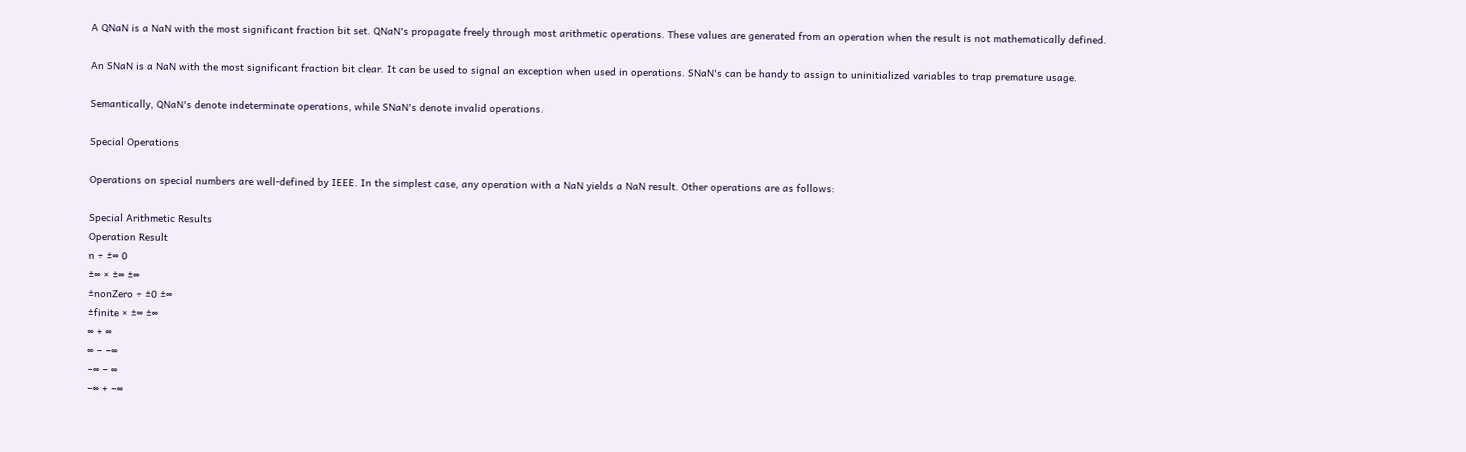A QNaN is a NaN with the most significant fraction bit set. QNaN's propagate freely through most arithmetic operations. These values are generated from an operation when the result is not mathematically defined.

An SNaN is a NaN with the most significant fraction bit clear. It can be used to signal an exception when used in operations. SNaN's can be handy to assign to uninitialized variables to trap premature usage.

Semantically, QNaN's denote indeterminate operations, while SNaN's denote invalid operations.

Special Operations

Operations on special numbers are well-defined by IEEE. In the simplest case, any operation with a NaN yields a NaN result. Other operations are as follows:

Special Arithmetic Results
Operation Result
n ÷ ±∞ 0
±∞ × ±∞ ±∞
±nonZero ÷ ±0 ±∞
±finite × ±∞ ±∞
∞ + ∞
∞ − −∞
−∞ − ∞
−∞ + −∞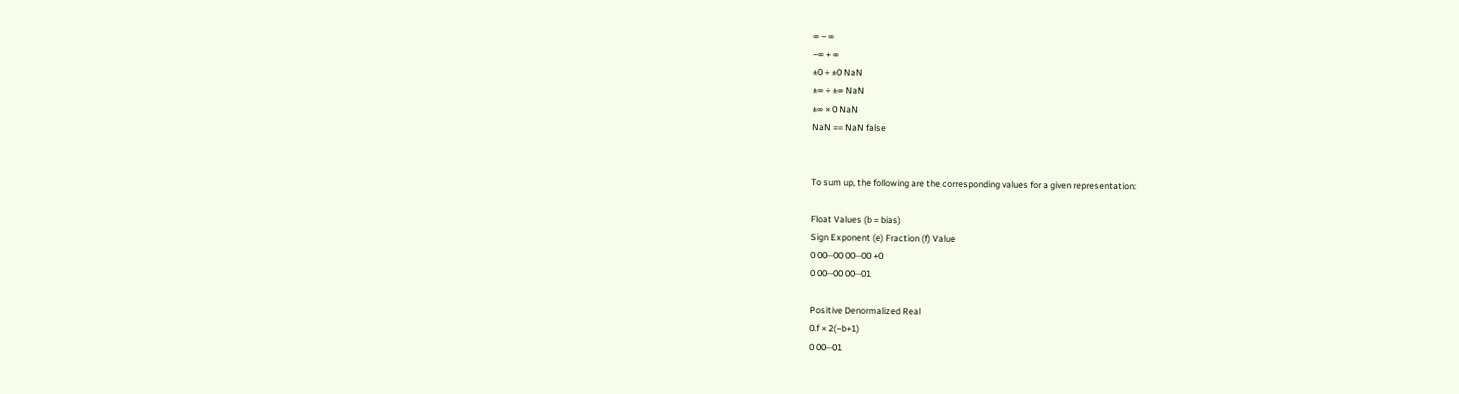∞ − ∞
−∞ + ∞
±0 ÷ ±0 NaN
±∞ ÷ ±∞ NaN
±∞ × 0 NaN
NaN == NaN false


To sum up, the following are the corresponding values for a given representation:

Float Values (b = bias)
Sign Exponent (e) Fraction (f) Value
0 00⋯00 00⋯00 +0
0 00⋯00 00⋯01

Positive Denormalized Real
0.f × 2(−b+1)
0 00⋯01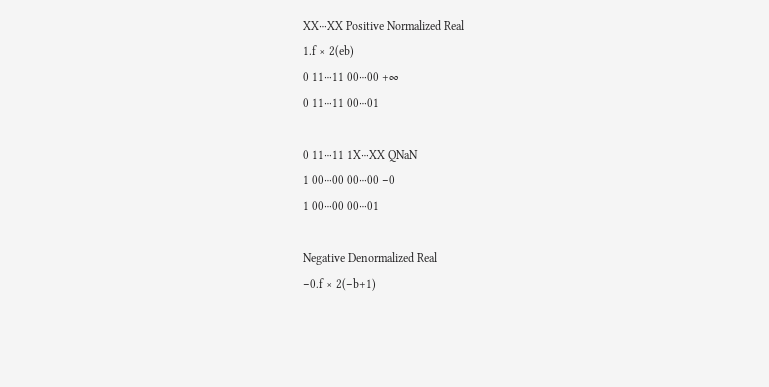XX⋯XX Positive Normalized Real
1.f × 2(eb)
0 11⋯11 00⋯00 +∞
0 11⋯11 00⋯01

0 11⋯11 1X⋯XX QNaN
1 00⋯00 00⋯00 −0
1 00⋯00 00⋯01

Negative Denormalized Real
−0.f × 2(−b+1)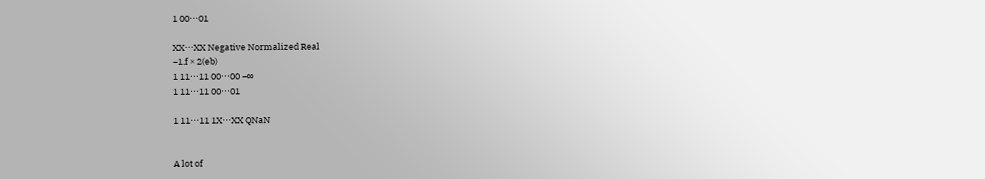1 00⋯01

XX⋯XX Negative Normalized Real
−1.f × 2(eb)
1 11⋯11 00⋯00 −∞
1 11⋯11 00⋯01

1 11⋯11 1X⋯XX QNaN


A lot of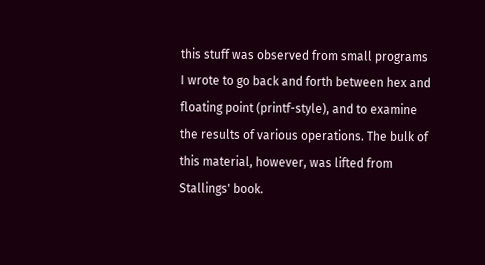this stuff was observed from small programs I wrote to go back and forth between hex and floating point (printf-style), and to examine the results of various operations. The bulk of this material, however, was lifted from Stallings' book.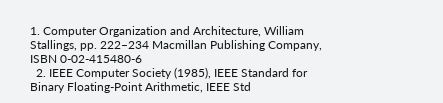1. Computer Organization and Architecture, William Stallings, pp. 222–234 Macmillan Publishing Company, ISBN 0-02-415480-6
  2. IEEE Computer Society (1985), IEEE Standard for Binary Floating-Point Arithmetic, IEEE Std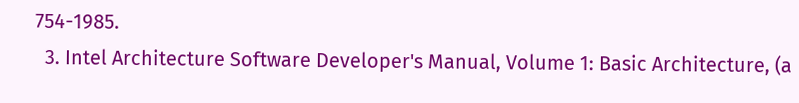754-1985.
  3. Intel Architecture Software Developer's Manual, Volume 1: Basic Architecture, (a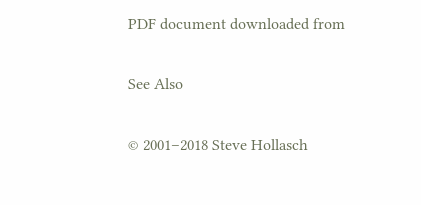PDF document downloaded from

See Also

© 2001–2018 Steve Hollasch